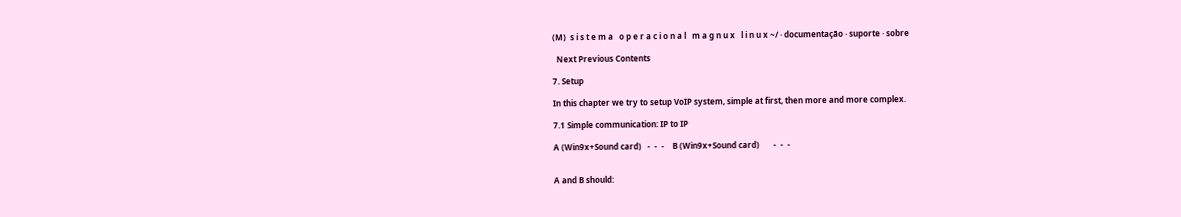(M)  s i s t e m a   o p e r a c i o n a l   m a g n u x   l i n u x ~/ · documentação · suporte · sobre

  Next Previous Contents

7. Setup

In this chapter we try to setup VoIP system, simple at first, then more and more complex.

7.1 Simple communication: IP to IP

A (Win9x+Sound card)   -  -  -    B (Win9x+Sound card)       -  -  -


A and B should: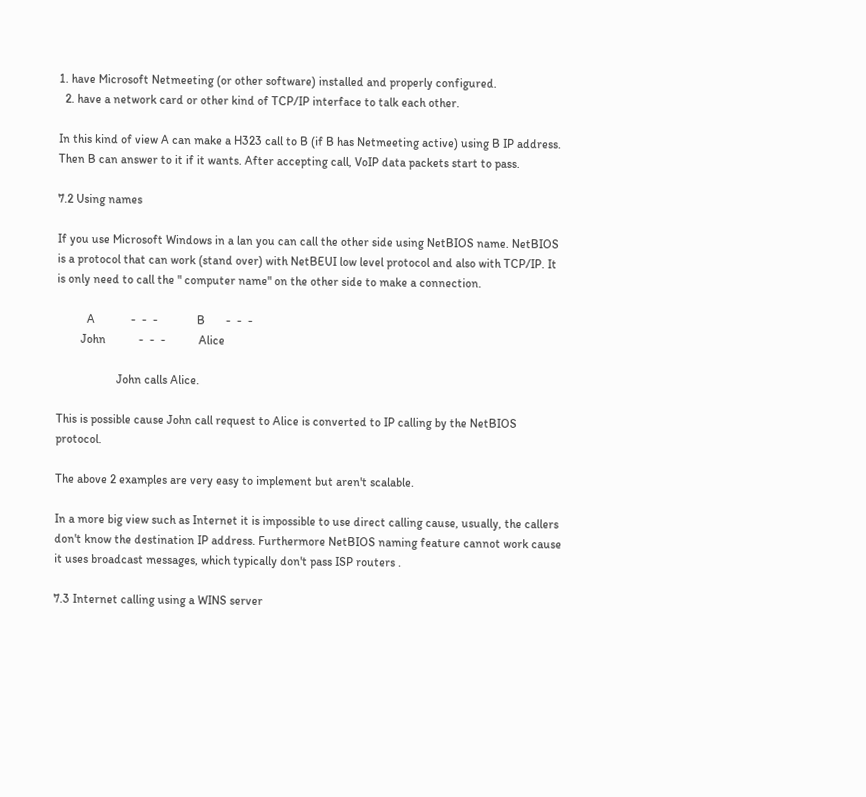1. have Microsoft Netmeeting (or other software) installed and properly configured.
  2. have a network card or other kind of TCP/IP interface to talk each other.

In this kind of view A can make a H323 call to B (if B has Netmeeting active) using B IP address. Then B can answer to it if it wants. After accepting call, VoIP data packets start to pass.

7.2 Using names

If you use Microsoft Windows in a lan you can call the other side using NetBIOS name. NetBIOS is a protocol that can work (stand over) with NetBEUI low level protocol and also with TCP/IP. It is only need to call the " computer name" on the other side to make a connection.

          A            -  -  -             B       -  -  -
        John           -  -  -           Alice

                    John calls Alice.

This is possible cause John call request to Alice is converted to IP calling by the NetBIOS protocol.

The above 2 examples are very easy to implement but aren't scalable.

In a more big view such as Internet it is impossible to use direct calling cause, usually, the callers don't know the destination IP address. Furthermore NetBIOS naming feature cannot work cause it uses broadcast messages, which typically don't pass ISP routers .

7.3 Internet calling using a WINS server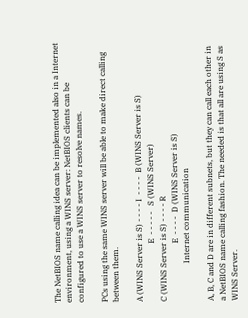The NetBIOS name calling idea can be implemented also in a Internet environment, using a WINS server: NetBIOS clients can be configured to use a WINS server to resolve names.

PCs using the same WINS server will be able to make direct calling between them.

A (WINS Server is S) - - - - I  - - - -  B (WINS Server is S)
                             E  - - - - -   S (WINS Server)
C (WINS Server is S) - - - - R
                             E  - - - -  D (WINS Server is S)
                   Internet communication

A, B, C and D are in different subnets, but they can call each other in a NetBIOS name calling fashion. The needed is that all are using S as WINS Server.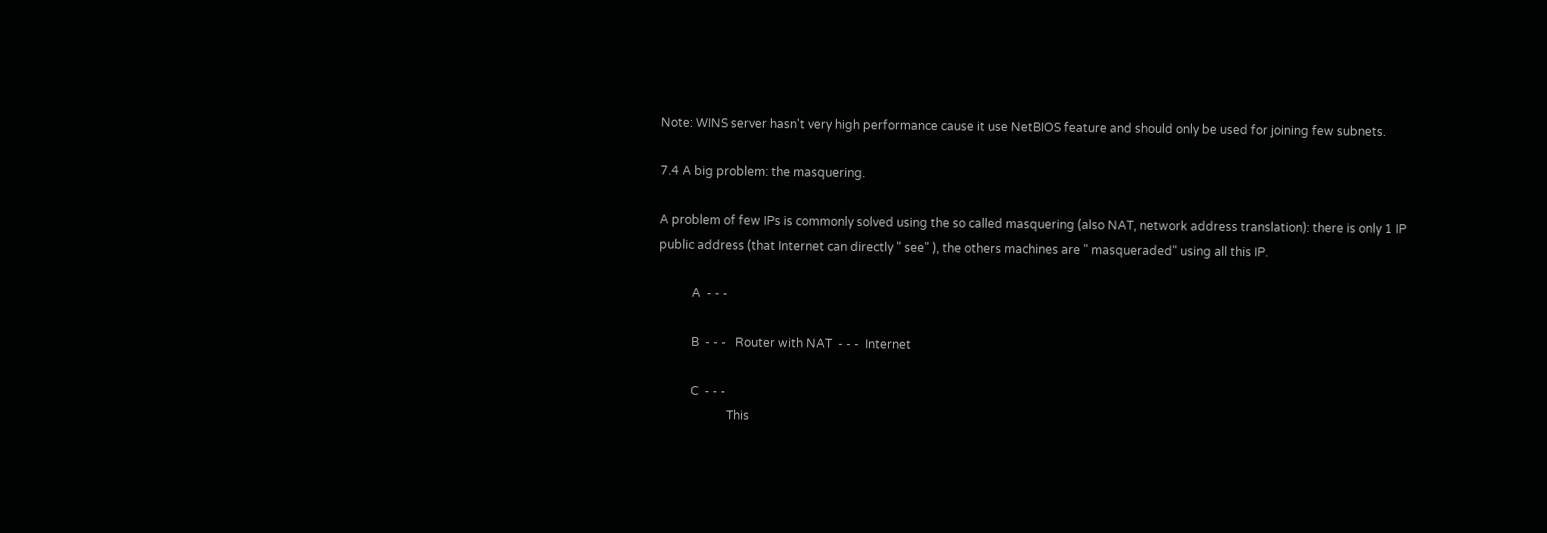Note: WINS server hasn't very high performance cause it use NetBIOS feature and should only be used for joining few subnets.

7.4 A big problem: the masquering.

A problem of few IPs is commonly solved using the so called masquering (also NAT, network address translation): there is only 1 IP public address (that Internet can directly " see" ), the others machines are " masqueraded" using all this IP.

           A  - - -

           B  - - -   Router with NAT  - - -  Internet

           C  - - -
                       This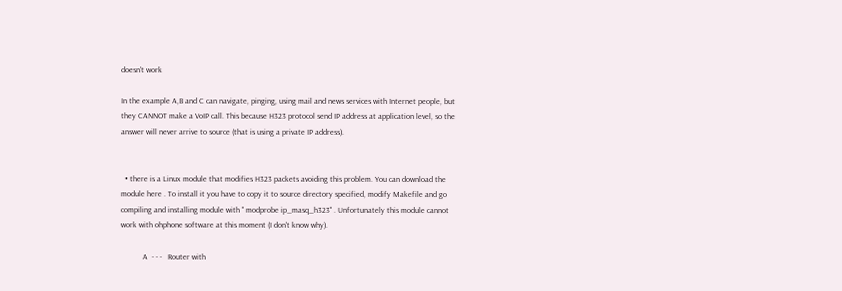doesn't work

In the example A,B and C can navigate, pinging, using mail and news services with Internet people, but they CANNOT make a VoIP call. This because H323 protocol send IP address at application level, so the answer will never arrive to source (that is using a private IP address).


  • there is a Linux module that modifies H323 packets avoiding this problem. You can download the module here . To install it you have to copy it to source directory specified, modify Makefile and go compiling and installing module with " modprobe ip_masq_h323" . Unfortunately this module cannot work with ohphone software at this moment (I don't know why).

           A  - - -   Router with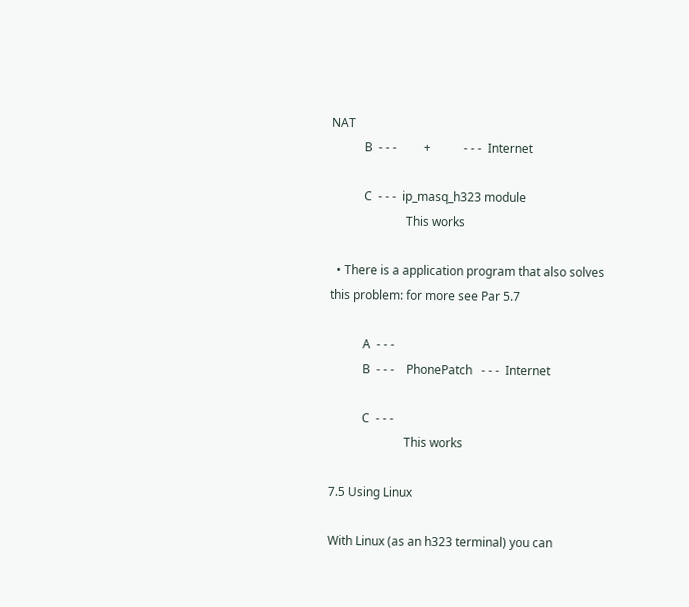NAT
           B  - - -         +           - - -  Internet

           C  - - -  ip_masq_h323 module
                         This works

  • There is a application program that also solves this problem: for more see Par 5.7

           A  - - -
           B  - - -    PhonePatch   - - -  Internet

           C  - - -
                         This works

7.5 Using Linux

With Linux (as an h323 terminal) you can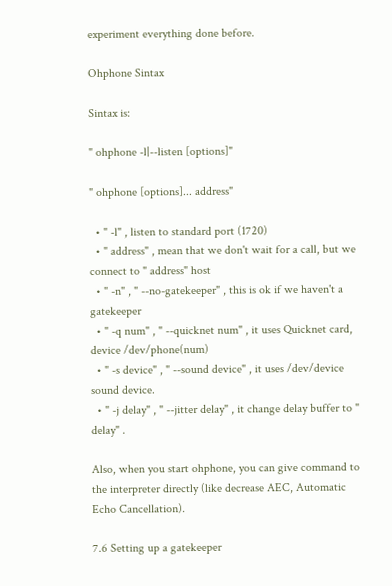experiment everything done before.

Ohphone Sintax

Sintax is:

" ohphone -l|--listen [options]"

" ohphone [options]... address"

  • " -l" , listen to standard port (1720)
  • " address" , mean that we don't wait for a call, but we connect to " address" host
  • " -n" , " --no-gatekeeper" , this is ok if we haven't a gatekeeper
  • " -q num" , " --quicknet num" , it uses Quicknet card, device /dev/phone(num)
  • " -s device" , " --sound device" , it uses /dev/device sound device.
  • " -j delay" , " --jitter delay" , it change delay buffer to " delay" .

Also, when you start ohphone, you can give command to the interpreter directly (like decrease AEC, Automatic Echo Cancellation).

7.6 Setting up a gatekeeper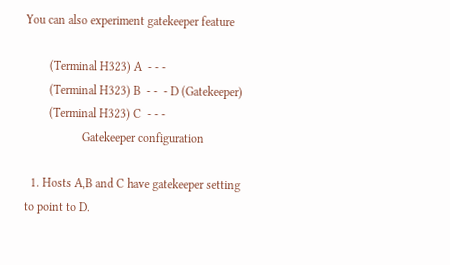You can also experiment gatekeeper feature

        (Terminal H323) A  - - -
        (Terminal H323) B  - -  - D (Gatekeeper)
        (Terminal H323) C  - - -
                   Gatekeeper configuration

  1. Hosts A,B and C have gatekeeper setting to point to D.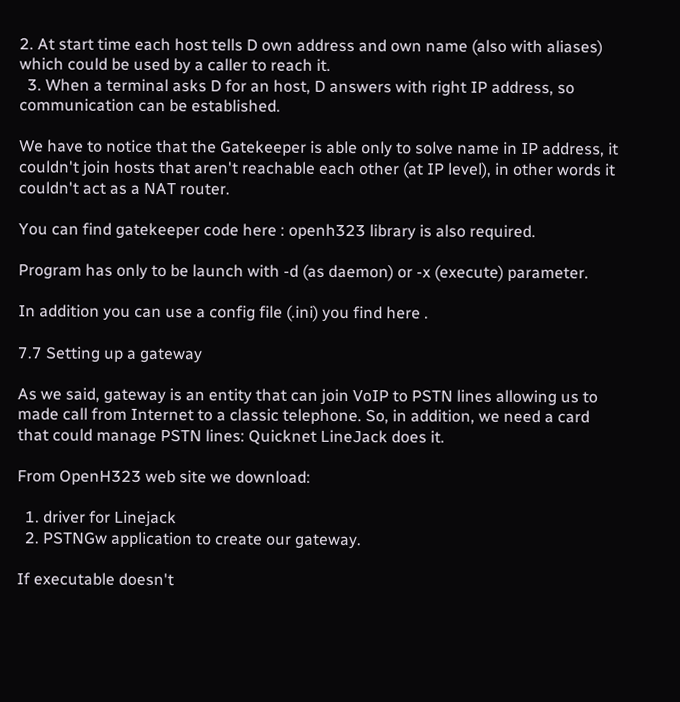2. At start time each host tells D own address and own name (also with aliases) which could be used by a caller to reach it.
  3. When a terminal asks D for an host, D answers with right IP address, so communication can be established.

We have to notice that the Gatekeeper is able only to solve name in IP address, it couldn't join hosts that aren't reachable each other (at IP level), in other words it couldn't act as a NAT router.

You can find gatekeeper code here : openh323 library is also required.

Program has only to be launch with -d (as daemon) or -x (execute) parameter.

In addition you can use a config file (.ini) you find here .

7.7 Setting up a gateway

As we said, gateway is an entity that can join VoIP to PSTN lines allowing us to made call from Internet to a classic telephone. So, in addition, we need a card that could manage PSTN lines: Quicknet LineJack does it.

From OpenH323 web site we download:

  1. driver for Linejack
  2. PSTNGw application to create our gateway.

If executable doesn't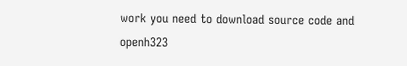work you need to download source code and openh323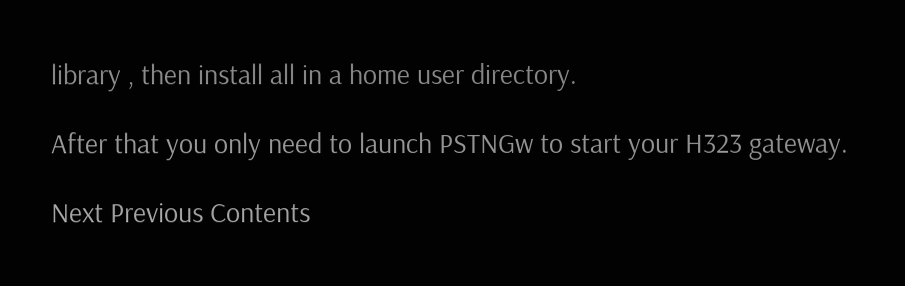library , then install all in a home user directory.

After that you only need to launch PSTNGw to start your H323 gateway.

Next Previous Contents